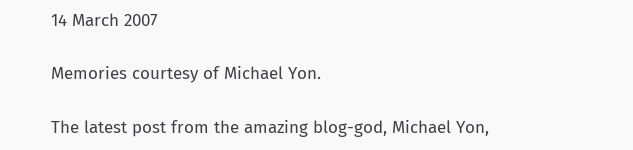14 March 2007

Memories courtesy of Michael Yon.

The latest post from the amazing blog-god, Michael Yon,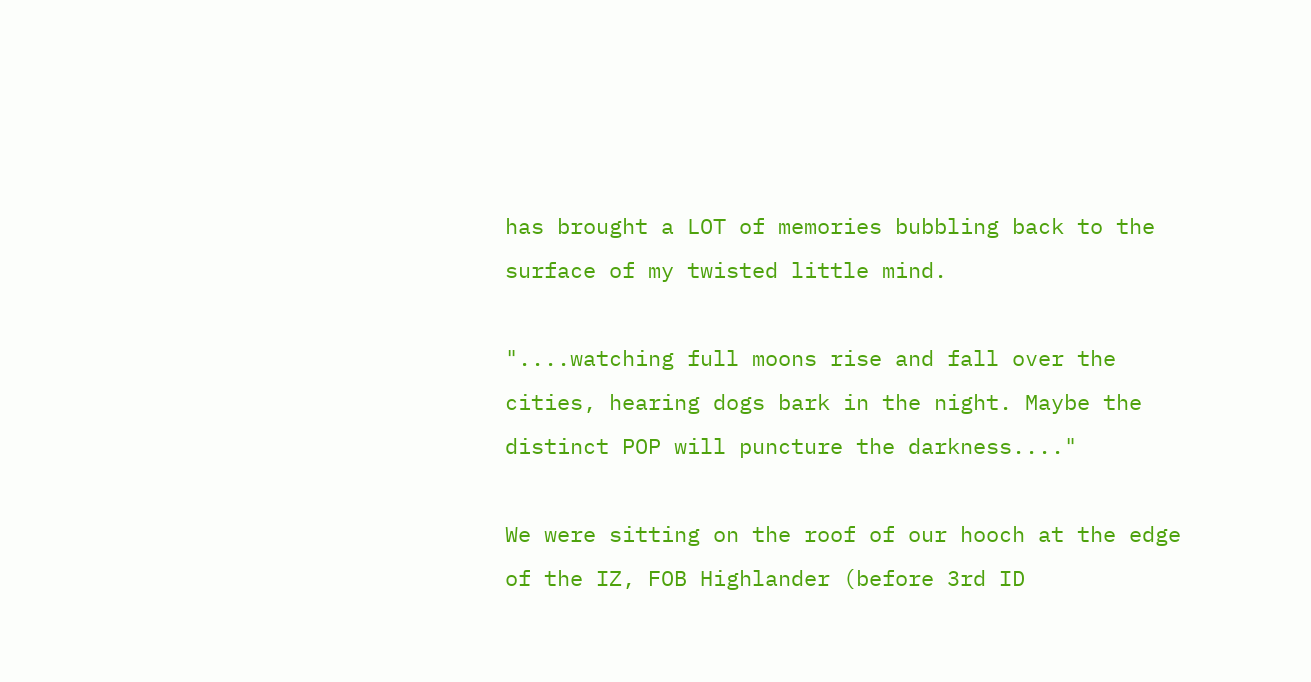has brought a LOT of memories bubbling back to the surface of my twisted little mind.

"....watching full moons rise and fall over the cities, hearing dogs bark in the night. Maybe the distinct POP will puncture the darkness...."

We were sitting on the roof of our hooch at the edge of the IZ, FOB Highlander (before 3rd ID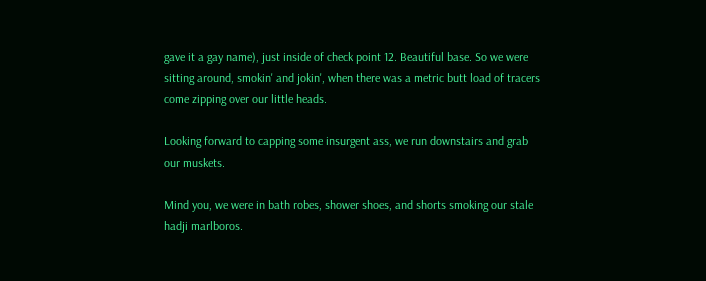gave it a gay name), just inside of check point 12. Beautiful base. So we were sitting around, smokin' and jokin', when there was a metric butt load of tracers come zipping over our little heads.

Looking forward to capping some insurgent ass, we run downstairs and grab our muskets.

Mind you, we were in bath robes, shower shoes, and shorts smoking our stale hadji marlboros.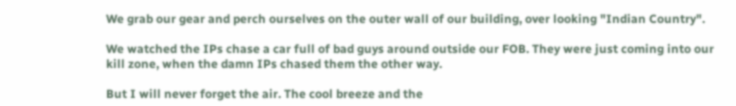We grab our gear and perch ourselves on the outer wall of our building, over looking "Indian Country".

We watched the IPs chase a car full of bad guys around outside our FOB. They were just coming into our kill zone, when the damn IPs chased them the other way.

But I will never forget the air. The cool breeze and the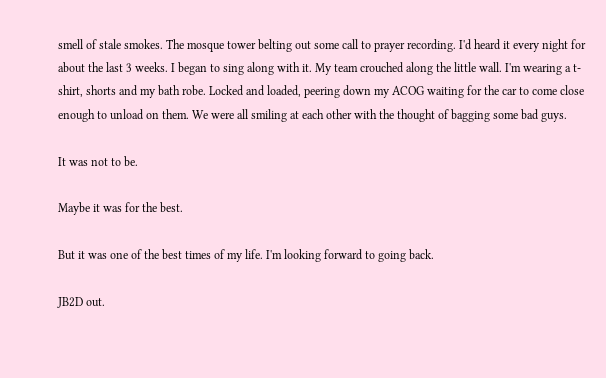smell of stale smokes. The mosque tower belting out some call to prayer recording. I'd heard it every night for about the last 3 weeks. I began to sing along with it. My team crouched along the little wall. I'm wearing a t-shirt, shorts and my bath robe. Locked and loaded, peering down my ACOG waiting for the car to come close enough to unload on them. We were all smiling at each other with the thought of bagging some bad guys.

It was not to be.

Maybe it was for the best.

But it was one of the best times of my life. I'm looking forward to going back.

JB2D out.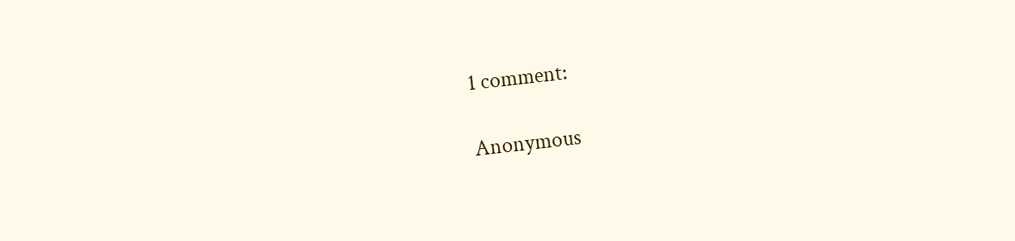1 comment:

Anonymous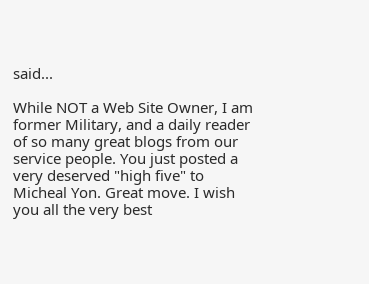said...

While NOT a Web Site Owner, I am former Military, and a daily reader of so many great blogs from our service people. You just posted a very deserved "high five" to Micheal Yon. Great move. I wish you all the very best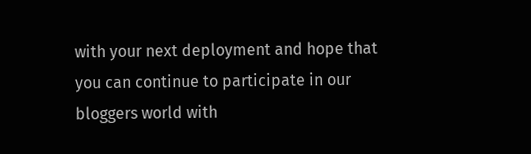with your next deployment and hope that you can continue to participate in our bloggers world with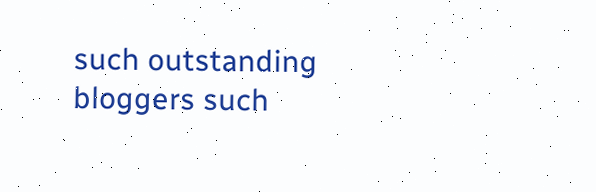such outstanding bloggers such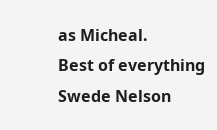as Micheal.
Best of everything
Swede Nelson